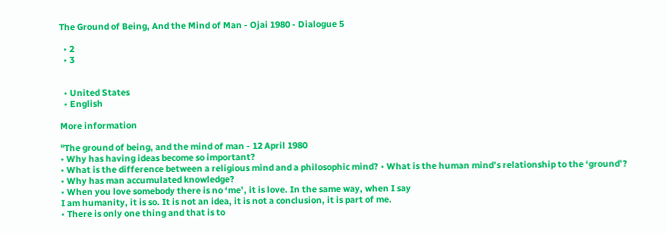The Ground of Being, And the Mind of Man - Ojai 1980 - Dialogue 5

  • 2
  • 3


  • United States
  • English

More information

"The ground of being, and the mind of man - 12 April 1980
• Why has having ideas become so important?
• What is the difference between a religious mind and a philosophic mind? • What is the human mind’s relationship to the ‘ground’?
• Why has man accumulated knowledge?
• When you love somebody there is no ‘me’, it is love. In the same way, when I say
I am humanity, it is so. It is not an idea, it is not a conclusion, it is part of me.
• There is only one thing and that is to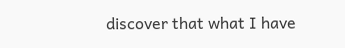discover that what I have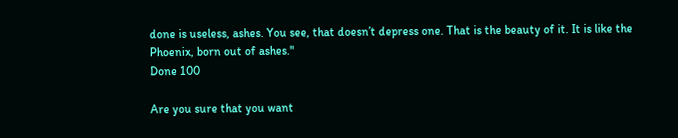done is useless, ashes. You see, that doesn’t depress one. That is the beauty of it. It is like the
Phoenix, born out of ashes."
Done 100

Are you sure that you want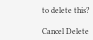to delete this?

Cancel Delete